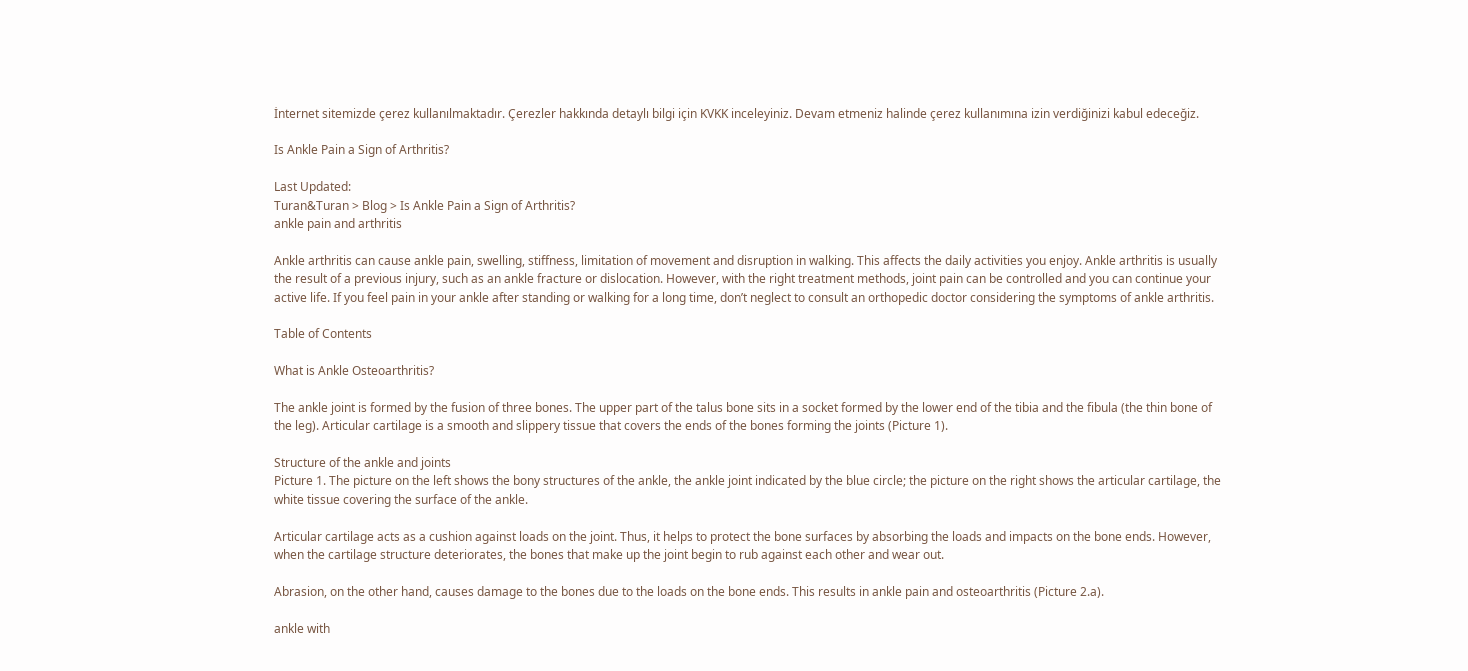İnternet sitemizde çerez kullanılmaktadır. Çerezler hakkında detaylı bilgi için KVKK inceleyiniz. Devam etmeniz halinde çerez kullanımına izin verdiğinizi kabul edeceğiz.

Is Ankle Pain a Sign of Arthritis?

Last Updated:
Turan&Turan > Blog > Is Ankle Pain a Sign of Arthritis?
ankle pain and arthritis

Ankle arthritis can cause ankle pain, swelling, stiffness, limitation of movement and disruption in walking. This affects the daily activities you enjoy. Ankle arthritis is usually the result of a previous injury, such as an ankle fracture or dislocation. However, with the right treatment methods, joint pain can be controlled and you can continue your active life. If you feel pain in your ankle after standing or walking for a long time, don’t neglect to consult an orthopedic doctor considering the symptoms of ankle arthritis.

Table of Contents

What is Ankle Osteoarthritis?

The ankle joint is formed by the fusion of three bones. The upper part of the talus bone sits in a socket formed by the lower end of the tibia and the fibula (the thin bone of the leg). Articular cartilage is a smooth and slippery tissue that covers the ends of the bones forming the joints (Picture 1).

Structure of the ankle and joints
Picture 1. The picture on the left shows the bony structures of the ankle, the ankle joint indicated by the blue circle; the picture on the right shows the articular cartilage, the white tissue covering the surface of the ankle.

Articular cartilage acts as a cushion against loads on the joint. Thus, it helps to protect the bone surfaces by absorbing the loads and impacts on the bone ends. However, when the cartilage structure deteriorates, the bones that make up the joint begin to rub against each other and wear out.

Abrasion, on the other hand, causes damage to the bones due to the loads on the bone ends. This results in ankle pain and osteoarthritis (Picture 2.a).

ankle with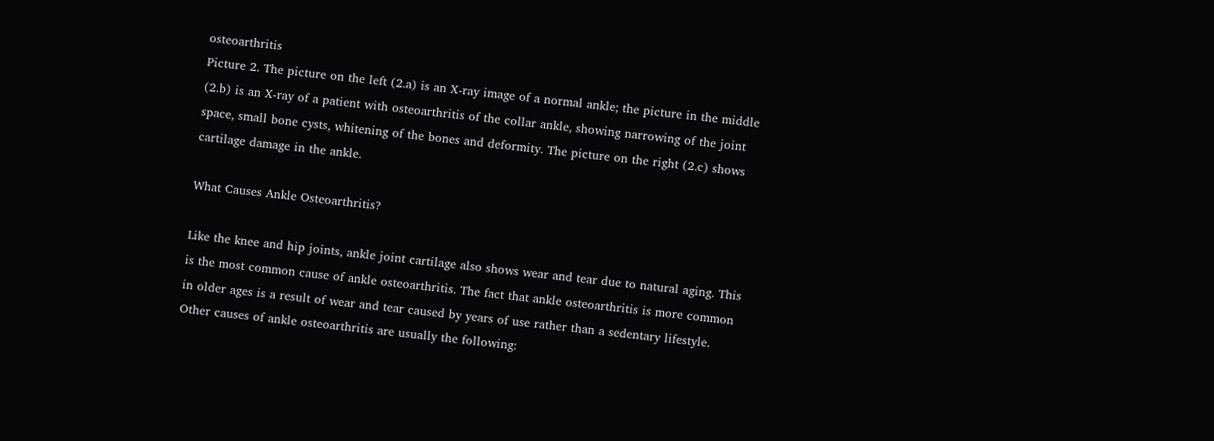osteoarthritis
Picture 2. The picture on the left (2.a) is an X-ray image of a normal ankle; the picture in the middle (2.b) is an X-ray of a patient with osteoarthritis of the collar ankle, showing narrowing of the joint space, small bone cysts, whitening of the bones and deformity. The picture on the right (2.c) shows cartilage damage in the ankle.

What Causes Ankle Osteoarthritis?

Like the knee and hip joints, ankle joint cartilage also shows wear and tear due to natural aging. This is the most common cause of ankle osteoarthritis. The fact that ankle osteoarthritis is more common in older ages is a result of wear and tear caused by years of use rather than a sedentary lifestyle. Other causes of ankle osteoarthritis are usually the following: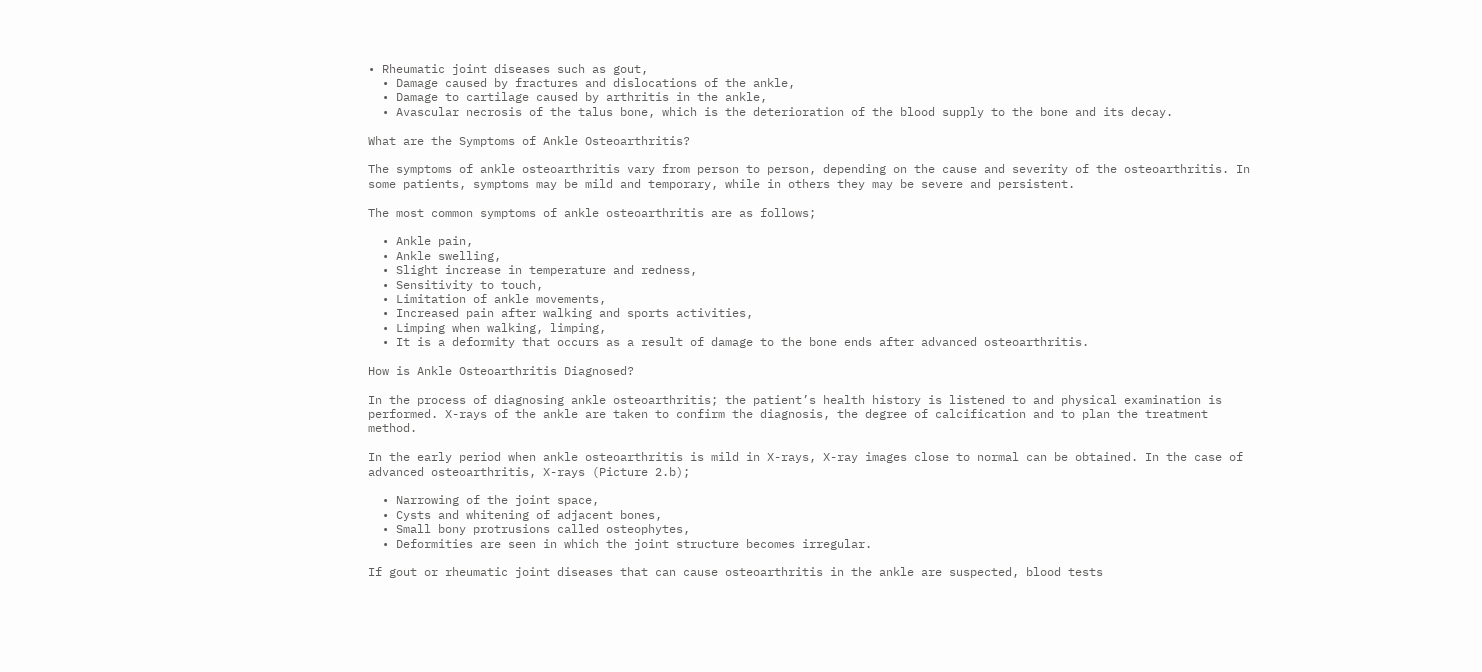• Rheumatic joint diseases such as gout,
  • Damage caused by fractures and dislocations of the ankle,
  • Damage to cartilage caused by arthritis in the ankle,
  • Avascular necrosis of the talus bone, which is the deterioration of the blood supply to the bone and its decay.

What are the Symptoms of Ankle Osteoarthritis?

The symptoms of ankle osteoarthritis vary from person to person, depending on the cause and severity of the osteoarthritis. In some patients, symptoms may be mild and temporary, while in others they may be severe and persistent.

The most common symptoms of ankle osteoarthritis are as follows;

  • Ankle pain,
  • Ankle swelling,
  • Slight increase in temperature and redness,
  • Sensitivity to touch,
  • Limitation of ankle movements,
  • Increased pain after walking and sports activities,
  • Limping when walking, limping,
  • It is a deformity that occurs as a result of damage to the bone ends after advanced osteoarthritis.

How is Ankle Osteoarthritis Diagnosed?

In the process of diagnosing ankle osteoarthritis; the patient’s health history is listened to and physical examination is performed. X-rays of the ankle are taken to confirm the diagnosis, the degree of calcification and to plan the treatment method.

In the early period when ankle osteoarthritis is mild in X-rays, X-ray images close to normal can be obtained. In the case of advanced osteoarthritis, X-rays (Picture 2.b);

  • Narrowing of the joint space,
  • Cysts and whitening of adjacent bones,
  • Small bony protrusions called osteophytes,
  • Deformities are seen in which the joint structure becomes irregular.

If gout or rheumatic joint diseases that can cause osteoarthritis in the ankle are suspected, blood tests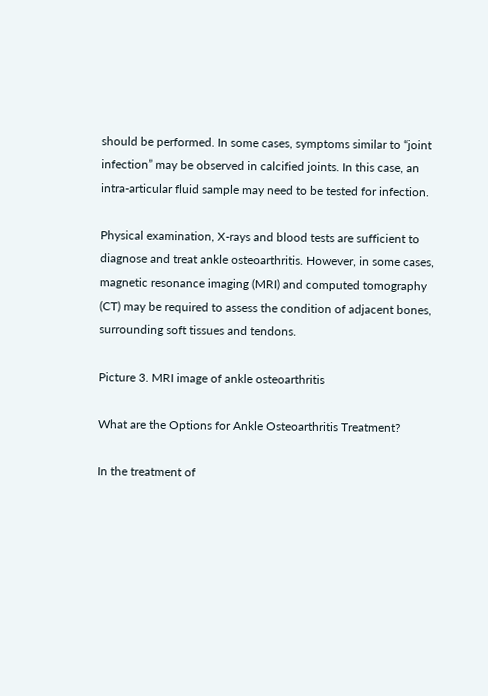should be performed. In some cases, symptoms similar to “joint infection” may be observed in calcified joints. In this case, an intra-articular fluid sample may need to be tested for infection.

Physical examination, X-rays and blood tests are sufficient to diagnose and treat ankle osteoarthritis. However, in some cases, magnetic resonance imaging (MRI) and computed tomography (CT) may be required to assess the condition of adjacent bones, surrounding soft tissues and tendons.

Picture 3. MRI image of ankle osteoarthritis

What are the Options for Ankle Osteoarthritis Treatment?

In the treatment of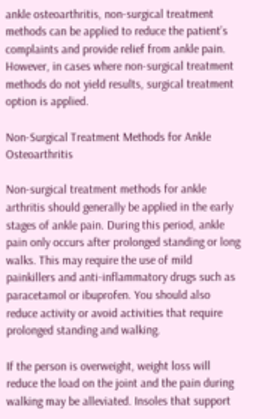ankle osteoarthritis, non-surgical treatment methods can be applied to reduce the patient’s complaints and provide relief from ankle pain. However, in cases where non-surgical treatment methods do not yield results, surgical treatment option is applied.

Non-Surgical Treatment Methods for Ankle Osteoarthritis

Non-surgical treatment methods for ankle arthritis should generally be applied in the early stages of ankle pain. During this period, ankle pain only occurs after prolonged standing or long walks. This may require the use of mild painkillers and anti-inflammatory drugs such as paracetamol or ibuprofen. You should also reduce activity or avoid activities that require prolonged standing and walking.

If the person is overweight, weight loss will reduce the load on the joint and the pain during walking may be alleviated. Insoles that support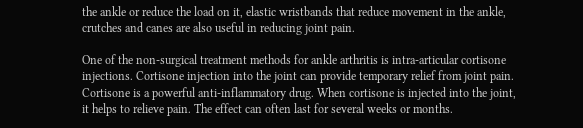the ankle or reduce the load on it, elastic wristbands that reduce movement in the ankle, crutches and canes are also useful in reducing joint pain.

One of the non-surgical treatment methods for ankle arthritis is intra-articular cortisone injections. Cortisone injection into the joint can provide temporary relief from joint pain. Cortisone is a powerful anti-inflammatory drug. When cortisone is injected into the joint, it helps to relieve pain. The effect can often last for several weeks or months.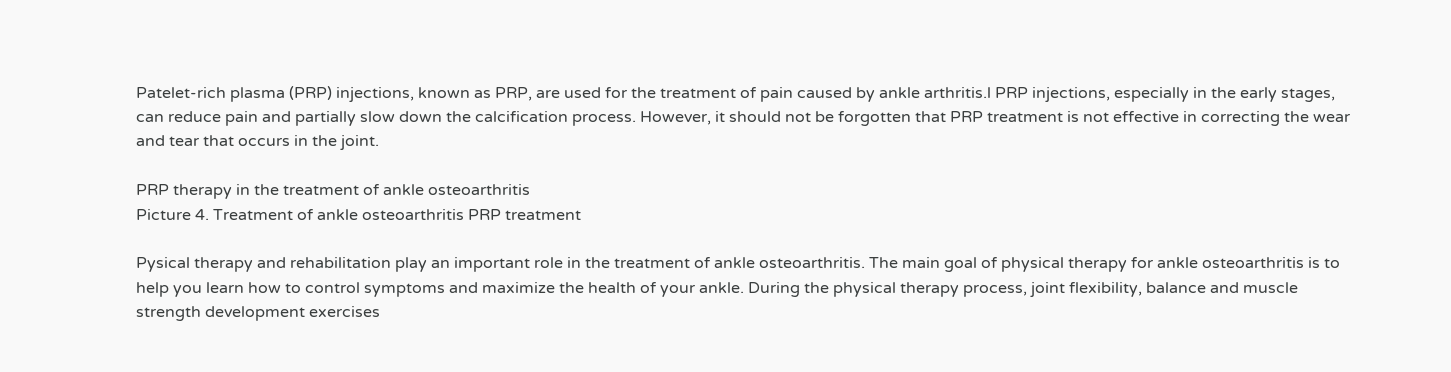Patelet-rich plasma (PRP) injections, known as PRP, are used for the treatment of pain caused by ankle arthritis.l PRP injections, especially in the early stages, can reduce pain and partially slow down the calcification process. However, it should not be forgotten that PRP treatment is not effective in correcting the wear and tear that occurs in the joint.

PRP therapy in the treatment of ankle osteoarthritis
Picture 4. Treatment of ankle osteoarthritis PRP treatment

Pysical therapy and rehabilitation play an important role in the treatment of ankle osteoarthritis. The main goal of physical therapy for ankle osteoarthritis is to help you learn how to control symptoms and maximize the health of your ankle. During the physical therapy process, joint flexibility, balance and muscle strength development exercises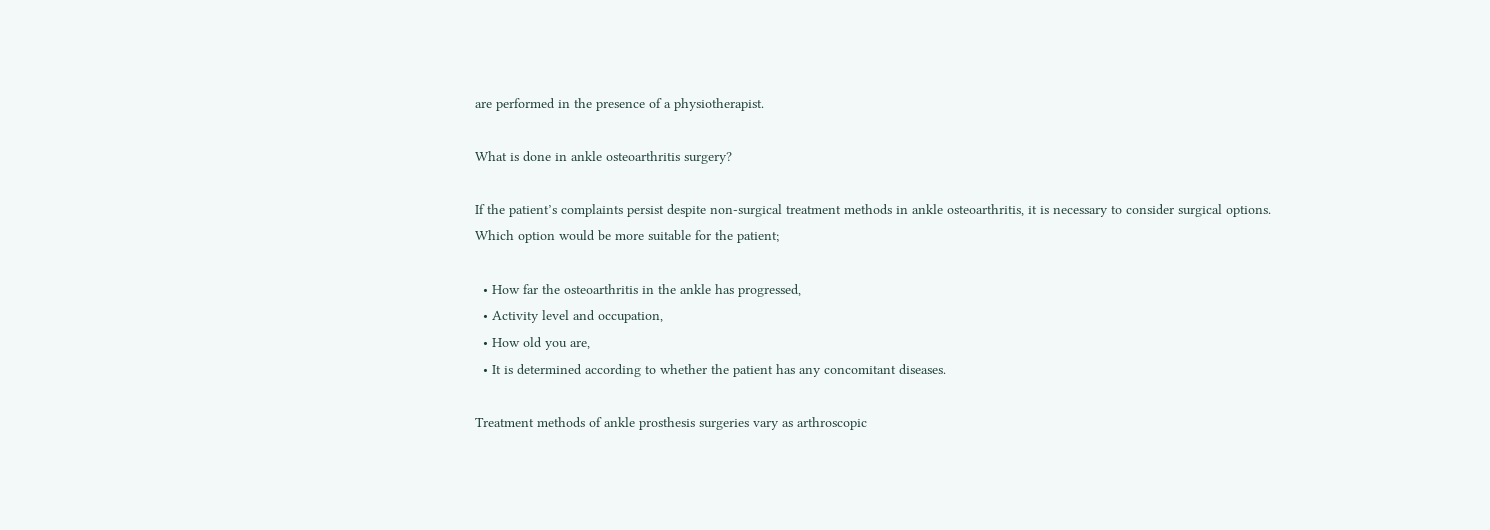are performed in the presence of a physiotherapist.

What is done in ankle osteoarthritis surgery?

If the patient’s complaints persist despite non-surgical treatment methods in ankle osteoarthritis, it is necessary to consider surgical options. Which option would be more suitable for the patient;

  • How far the osteoarthritis in the ankle has progressed,
  • Activity level and occupation,
  • How old you are,
  • It is determined according to whether the patient has any concomitant diseases.

Treatment methods of ankle prosthesis surgeries vary as arthroscopic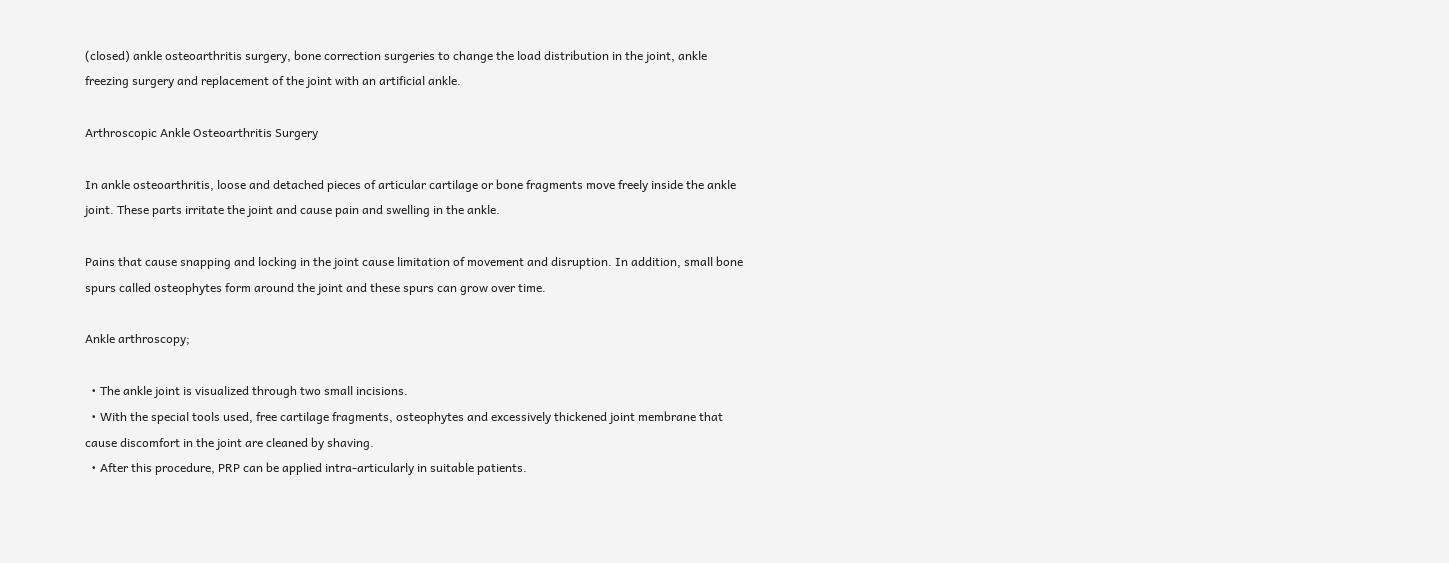(closed) ankle osteoarthritis surgery, bone correction surgeries to change the load distribution in the joint, ankle freezing surgery and replacement of the joint with an artificial ankle.

Arthroscopic Ankle Osteoarthritis Surgery

In ankle osteoarthritis, loose and detached pieces of articular cartilage or bone fragments move freely inside the ankle joint. These parts irritate the joint and cause pain and swelling in the ankle.

Pains that cause snapping and locking in the joint cause limitation of movement and disruption. In addition, small bone spurs called osteophytes form around the joint and these spurs can grow over time.

Ankle arthroscopy;

  • The ankle joint is visualized through two small incisions.
  • With the special tools used, free cartilage fragments, osteophytes and excessively thickened joint membrane that cause discomfort in the joint are cleaned by shaving.
  • After this procedure, PRP can be applied intra-articularly in suitable patients.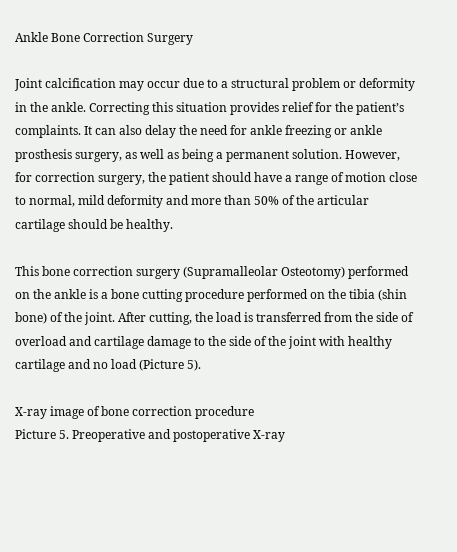Ankle Bone Correction Surgery

Joint calcification may occur due to a structural problem or deformity in the ankle. Correcting this situation provides relief for the patient’s complaints. It can also delay the need for ankle freezing or ankle prosthesis surgery, as well as being a permanent solution. However, for correction surgery, the patient should have a range of motion close to normal, mild deformity and more than 50% of the articular cartilage should be healthy.

This bone correction surgery (Supramalleolar Osteotomy) performed on the ankle is a bone cutting procedure performed on the tibia (shin bone) of the joint. After cutting, the load is transferred from the side of overload and cartilage damage to the side of the joint with healthy cartilage and no load (Picture 5).

X-ray image of bone correction procedure
Picture 5. Preoperative and postoperative X-ray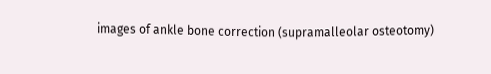images of ankle bone correction (supramalleolar osteotomy)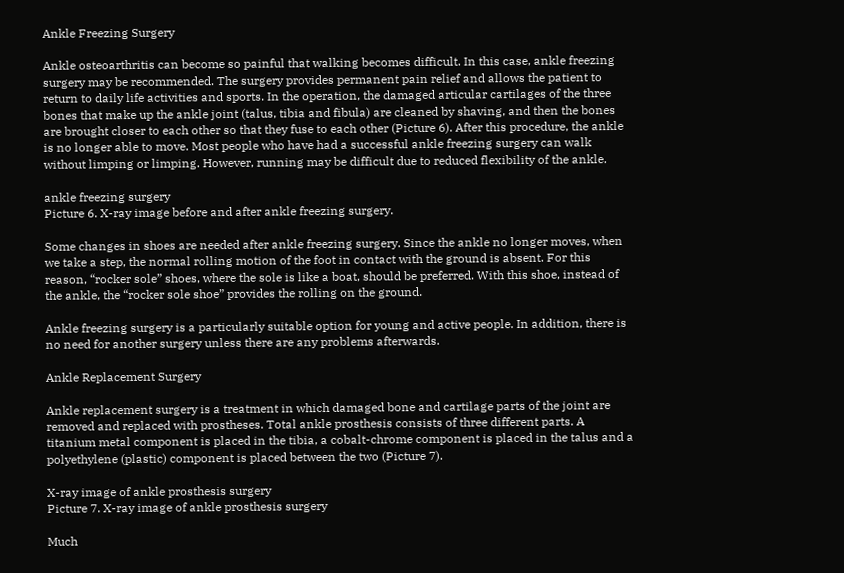Ankle Freezing Surgery

Ankle osteoarthritis can become so painful that walking becomes difficult. In this case, ankle freezing surgery may be recommended. The surgery provides permanent pain relief and allows the patient to return to daily life activities and sports. In the operation, the damaged articular cartilages of the three bones that make up the ankle joint (talus, tibia and fibula) are cleaned by shaving, and then the bones are brought closer to each other so that they fuse to each other (Picture 6). After this procedure, the ankle is no longer able to move. Most people who have had a successful ankle freezing surgery can walk without limping or limping. However, running may be difficult due to reduced flexibility of the ankle.

ankle freezing surgery
Picture 6. X-ray image before and after ankle freezing surgery.

Some changes in shoes are needed after ankle freezing surgery. Since the ankle no longer moves, when we take a step, the normal rolling motion of the foot in contact with the ground is absent. For this reason, “rocker sole” shoes, where the sole is like a boat, should be preferred. With this shoe, instead of the ankle, the “rocker sole shoe” provides the rolling on the ground.

Ankle freezing surgery is a particularly suitable option for young and active people. In addition, there is no need for another surgery unless there are any problems afterwards.

Ankle Replacement Surgery

Ankle replacement surgery is a treatment in which damaged bone and cartilage parts of the joint are removed and replaced with prostheses. Total ankle prosthesis consists of three different parts. A titanium metal component is placed in the tibia, a cobalt-chrome component is placed in the talus and a polyethylene (plastic) component is placed between the two (Picture 7).

X-ray image of ankle prosthesis surgery
Picture 7. X-ray image of ankle prosthesis surgery

Much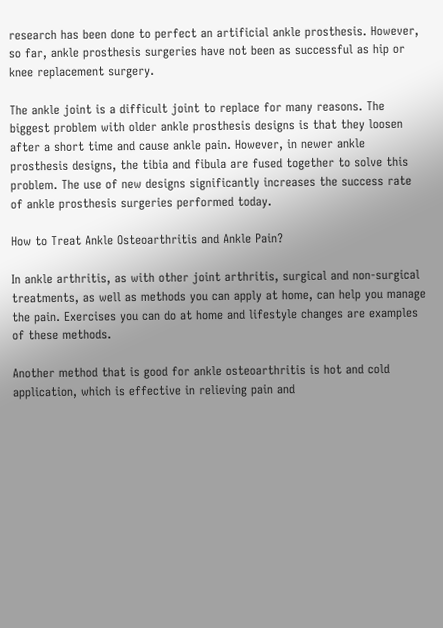research has been done to perfect an artificial ankle prosthesis. However, so far, ankle prosthesis surgeries have not been as successful as hip or knee replacement surgery.

The ankle joint is a difficult joint to replace for many reasons. The biggest problem with older ankle prosthesis designs is that they loosen after a short time and cause ankle pain. However, in newer ankle prosthesis designs, the tibia and fibula are fused together to solve this problem. The use of new designs significantly increases the success rate of ankle prosthesis surgeries performed today.

How to Treat Ankle Osteoarthritis and Ankle Pain?

In ankle arthritis, as with other joint arthritis, surgical and non-surgical treatments, as well as methods you can apply at home, can help you manage the pain. Exercises you can do at home and lifestyle changes are examples of these methods.

Another method that is good for ankle osteoarthritis is hot and cold application, which is effective in relieving pain and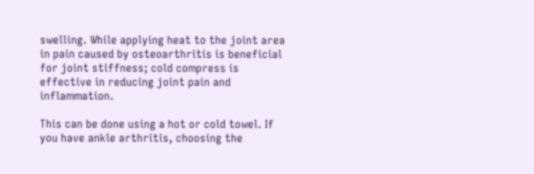swelling. While applying heat to the joint area in pain caused by osteoarthritis is beneficial for joint stiffness; cold compress is effective in reducing joint pain and inflammation.

This can be done using a hot or cold towel. If you have ankle arthritis, choosing the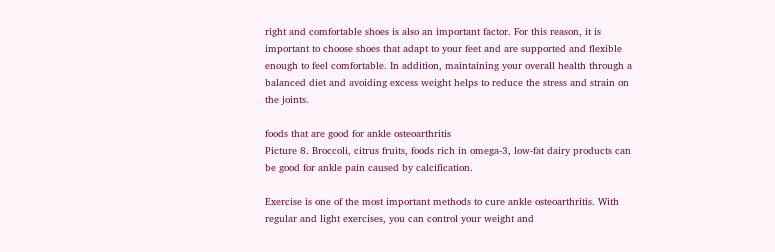right and comfortable shoes is also an important factor. For this reason, it is important to choose shoes that adapt to your feet and are supported and flexible enough to feel comfortable. In addition, maintaining your overall health through a balanced diet and avoiding excess weight helps to reduce the stress and strain on the joints.

foods that are good for ankle osteoarthritis
Picture 8. Broccoli, citrus fruits, foods rich in omega-3, low-fat dairy products can be good for ankle pain caused by calcification.

Exercise is one of the most important methods to cure ankle osteoarthritis. With regular and light exercises, you can control your weight and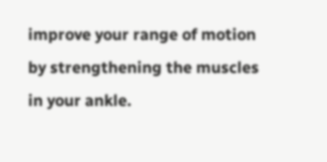improve your range of motion by strengthening the muscles in your ankle.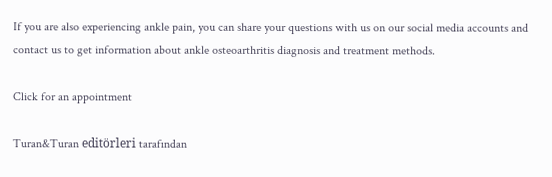If you are also experiencing ankle pain, you can share your questions with us on our social media accounts and contact us to get information about ankle osteoarthritis diagnosis and treatment methods.

Click for an appointment

Turan&Turan editörleri tarafından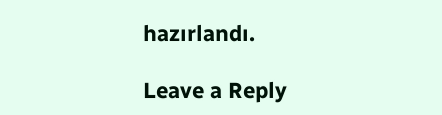hazırlandı.

Leave a Reply